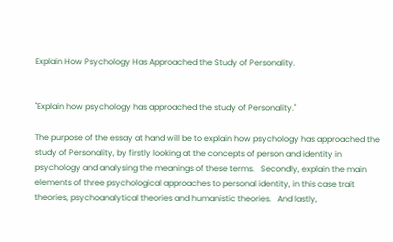Explain How Psychology Has Approached the Study of Personality.


"Explain how psychology has approached the study of Personality."

The purpose of the essay at hand will be to explain how psychology has approached the study of Personality, by firstly looking at the concepts of person and identity in psychology and analysing the meanings of these terms.   Secondly, explain the main elements of three psychological approaches to personal identity, in this case trait theories, psychoanalytical theories and humanistic theories.   And lastly,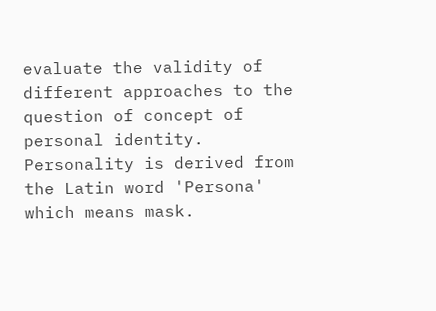evaluate the validity of different approaches to the question of concept of personal identity.
Personality is derived from the Latin word 'Persona' which means mask.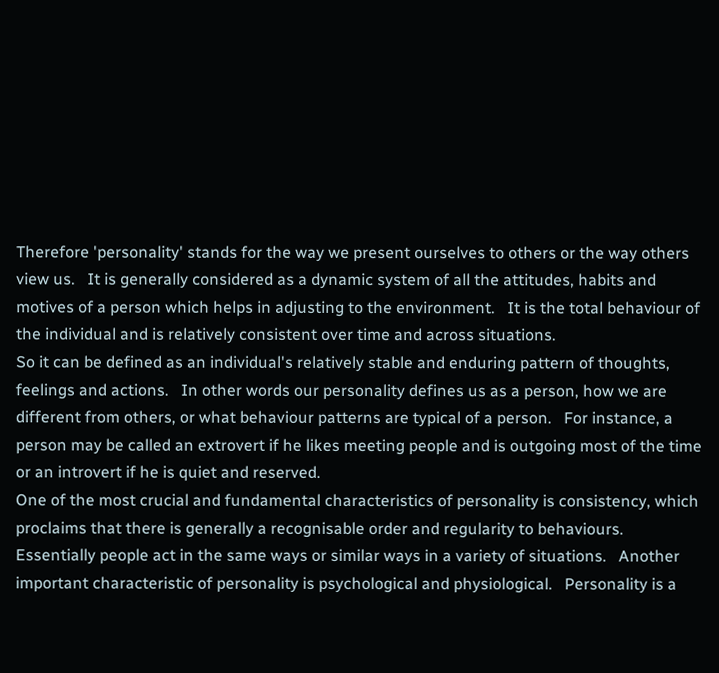Therefore 'personality' stands for the way we present ourselves to others or the way others view us.   It is generally considered as a dynamic system of all the attitudes, habits and motives of a person which helps in adjusting to the environment.   It is the total behaviour of the individual and is relatively consistent over time and across situations.
So it can be defined as an individual's relatively stable and enduring pattern of thoughts, feelings and actions.   In other words our personality defines us as a person, how we are different from others, or what behaviour patterns are typical of a person.   For instance, a person may be called an extrovert if he likes meeting people and is outgoing most of the time or an introvert if he is quiet and reserved.
One of the most crucial and fundamental characteristics of personality is consistency, which proclaims that there is generally a recognisable order and regularity to behaviours.   Essentially people act in the same ways or similar ways in a variety of situations.   Another important characteristic of personality is psychological and physiological.   Personality is a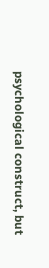psychological construct, but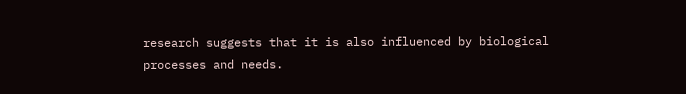research suggests that it is also influenced by biological processes and needs.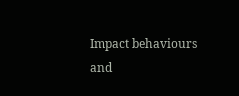Impact behaviours and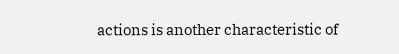actions is another characteristic of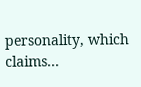personality, which claims...